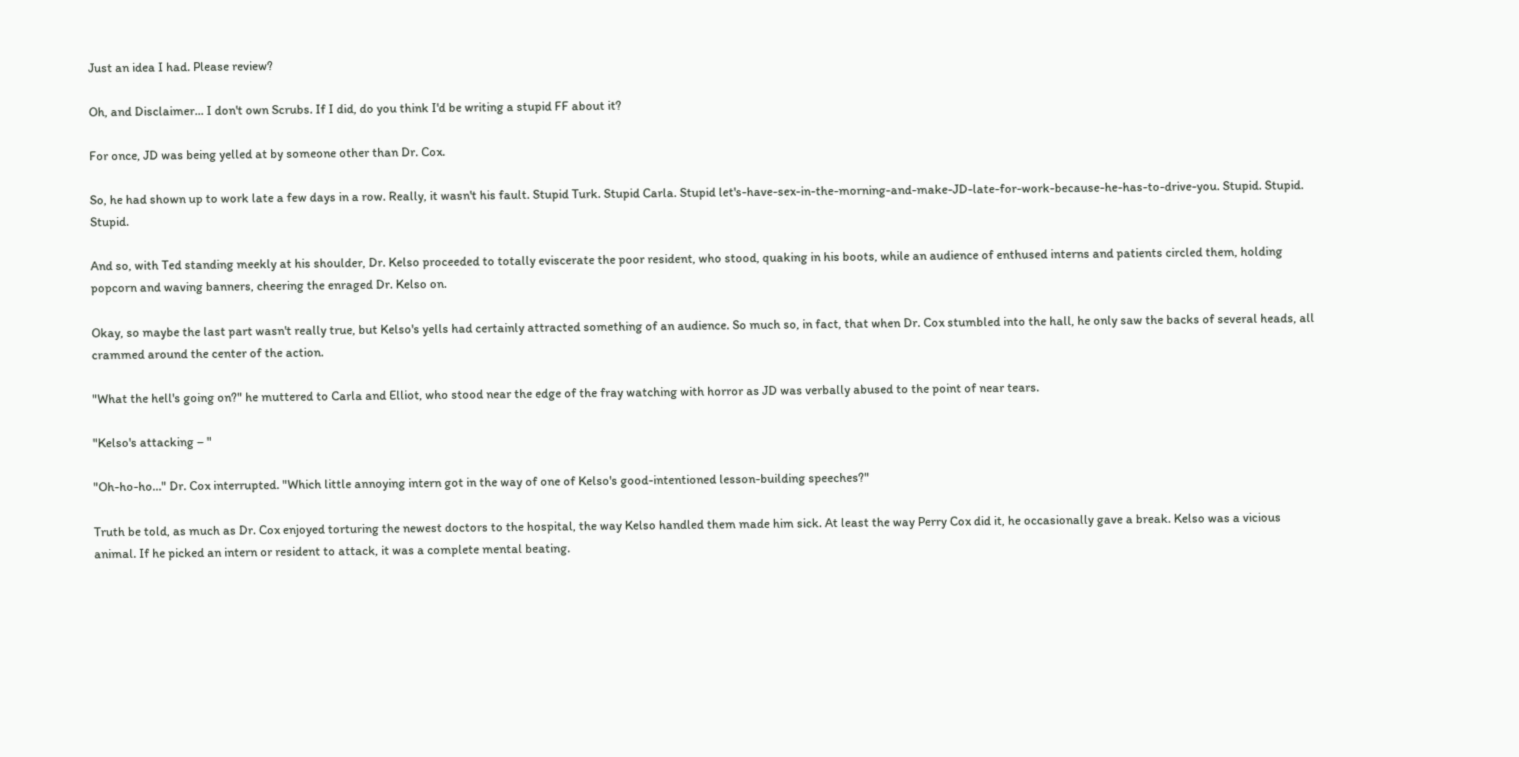Just an idea I had. Please review?

Oh, and Disclaimer... I don't own Scrubs. If I did, do you think I'd be writing a stupid FF about it?

For once, JD was being yelled at by someone other than Dr. Cox.

So, he had shown up to work late a few days in a row. Really, it wasn't his fault. Stupid Turk. Stupid Carla. Stupid let's-have-sex-in-the-morning-and-make-JD-late-for-work-because-he-has-to-drive-you. Stupid. Stupid. Stupid.

And so, with Ted standing meekly at his shoulder, Dr. Kelso proceeded to totally eviscerate the poor resident, who stood, quaking in his boots, while an audience of enthused interns and patients circled them, holding popcorn and waving banners, cheering the enraged Dr. Kelso on.

Okay, so maybe the last part wasn't really true, but Kelso's yells had certainly attracted something of an audience. So much so, in fact, that when Dr. Cox stumbled into the hall, he only saw the backs of several heads, all crammed around the center of the action.

"What the hell's going on?" he muttered to Carla and Elliot, who stood near the edge of the fray watching with horror as JD was verbally abused to the point of near tears.

"Kelso's attacking – "

"Oh-ho-ho…" Dr. Cox interrupted. "Which little annoying intern got in the way of one of Kelso's good-intentioned lesson-building speeches?"

Truth be told, as much as Dr. Cox enjoyed torturing the newest doctors to the hospital, the way Kelso handled them made him sick. At least the way Perry Cox did it, he occasionally gave a break. Kelso was a vicious animal. If he picked an intern or resident to attack, it was a complete mental beating.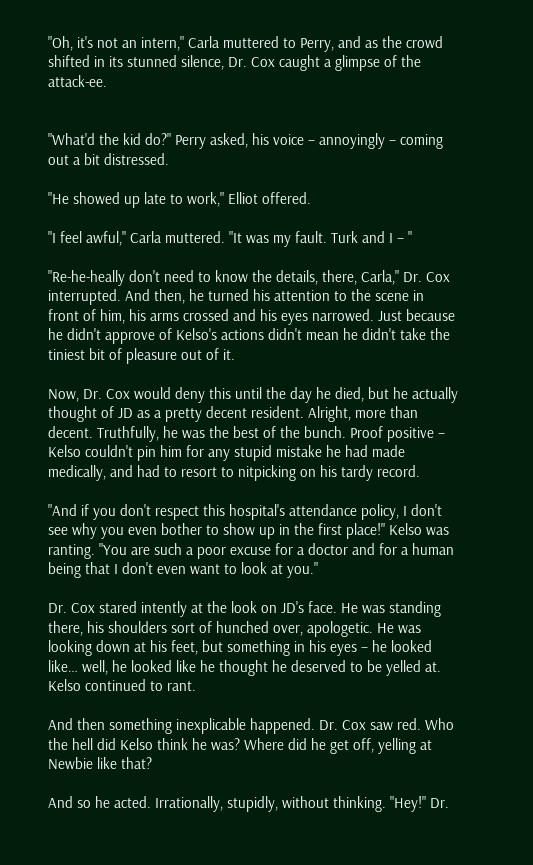"Oh, it's not an intern," Carla muttered to Perry, and as the crowd shifted in its stunned silence, Dr. Cox caught a glimpse of the attack-ee.


"What'd the kid do?" Perry asked, his voice – annoyingly – coming out a bit distressed.

"He showed up late to work," Elliot offered.

"I feel awful," Carla muttered. "It was my fault. Turk and I – "

"Re-he-heally don't need to know the details, there, Carla," Dr. Cox interrupted. And then, he turned his attention to the scene in front of him, his arms crossed and his eyes narrowed. Just because he didn't approve of Kelso's actions didn't mean he didn't take the tiniest bit of pleasure out of it.

Now, Dr. Cox would deny this until the day he died, but he actually thought of JD as a pretty decent resident. Alright, more than decent. Truthfully, he was the best of the bunch. Proof positive – Kelso couldn't pin him for any stupid mistake he had made medically, and had to resort to nitpicking on his tardy record.

"And if you don't respect this hospital's attendance policy, I don't see why you even bother to show up in the first place!" Kelso was ranting. "You are such a poor excuse for a doctor and for a human being that I don't even want to look at you."

Dr. Cox stared intently at the look on JD's face. He was standing there, his shoulders sort of hunched over, apologetic. He was looking down at his feet, but something in his eyes – he looked like… well, he looked like he thought he deserved to be yelled at. Kelso continued to rant.

And then something inexplicable happened. Dr. Cox saw red. Who the hell did Kelso think he was? Where did he get off, yelling at Newbie like that?

And so he acted. Irrationally, stupidly, without thinking. "Hey!" Dr.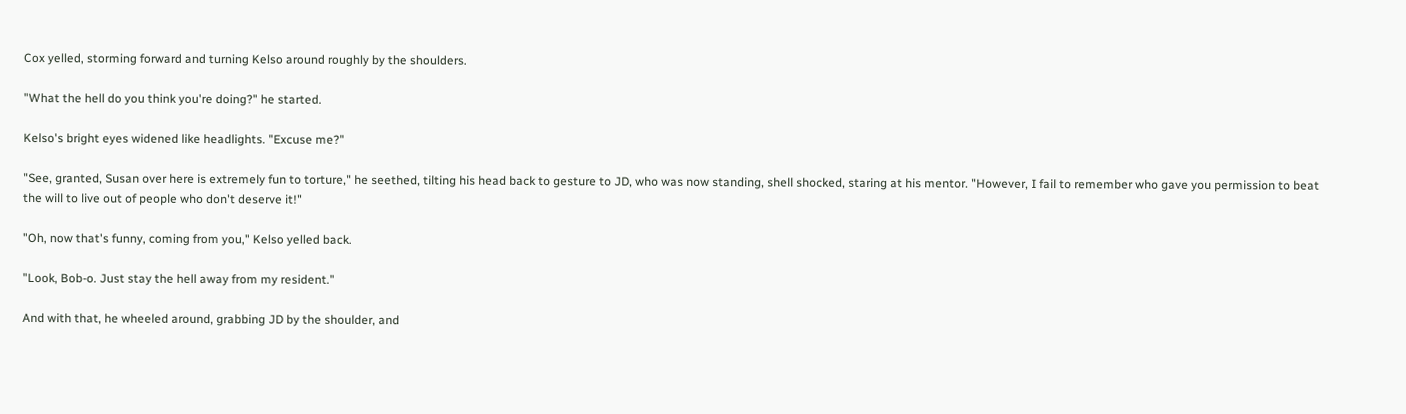Cox yelled, storming forward and turning Kelso around roughly by the shoulders.

"What the hell do you think you're doing?" he started.

Kelso's bright eyes widened like headlights. "Excuse me?"

"See, granted, Susan over here is extremely fun to torture," he seethed, tilting his head back to gesture to JD, who was now standing, shell shocked, staring at his mentor. "However, I fail to remember who gave you permission to beat the will to live out of people who don't deserve it!"

"Oh, now that's funny, coming from you," Kelso yelled back.

"Look, Bob-o. Just stay the hell away from my resident."

And with that, he wheeled around, grabbing JD by the shoulder, and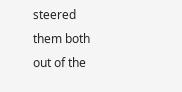steered them both out of the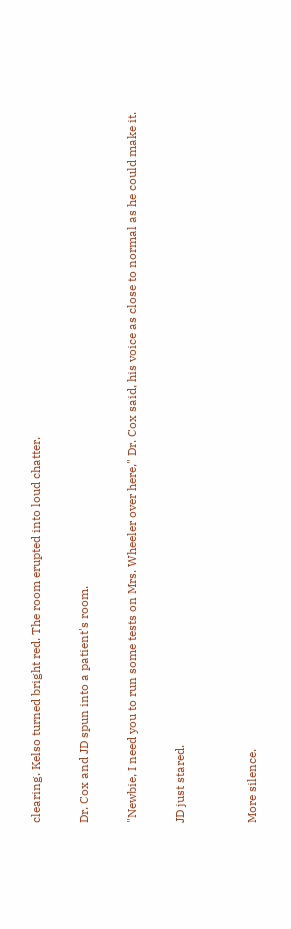clearing. Kelso turned bright red. The room erupted into loud chatter.

Dr. Cox and JD spun into a patient's room.

"Newbie, I need you to run some tests on Mrs. Wheeler over here," Dr. Cox said, his voice as close to normal as he could make it.

JD just stared.


More silence.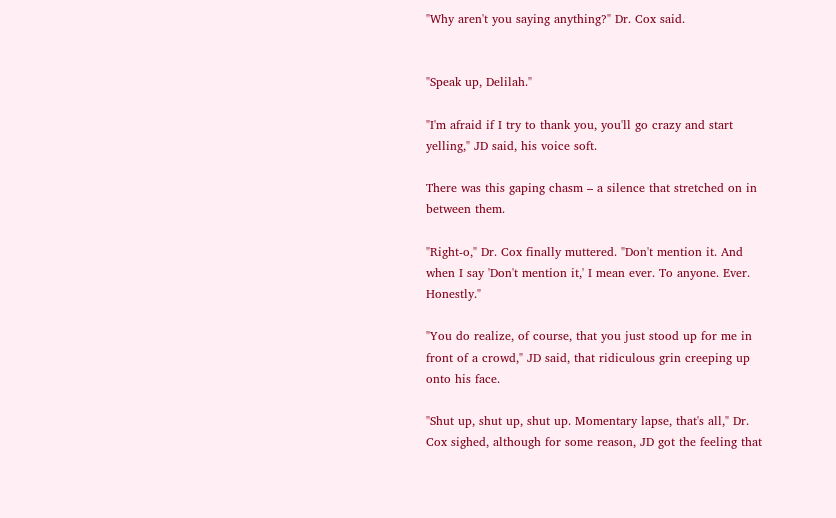"Why aren't you saying anything?" Dr. Cox said.


"Speak up, Delilah."

"I'm afraid if I try to thank you, you'll go crazy and start yelling," JD said, his voice soft.

There was this gaping chasm – a silence that stretched on in between them.

"Right-o," Dr. Cox finally muttered. "Don't mention it. And when I say 'Don't mention it,' I mean ever. To anyone. Ever. Honestly."

"You do realize, of course, that you just stood up for me in front of a crowd," JD said, that ridiculous grin creeping up onto his face.

"Shut up, shut up, shut up. Momentary lapse, that's all," Dr. Cox sighed, although for some reason, JD got the feeling that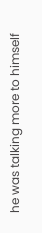he was talking more to himself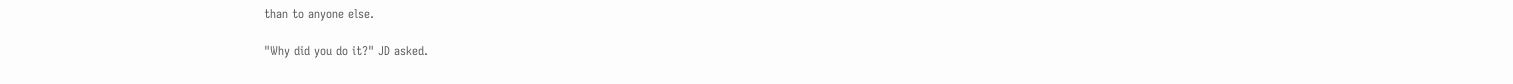than to anyone else.

"Why did you do it?" JD asked.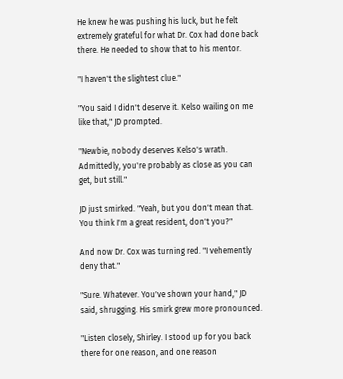He knew he was pushing his luck, but he felt extremely grateful for what Dr. Cox had done back there. He needed to show that to his mentor.

"I haven't the slightest clue."

"You said I didn't deserve it. Kelso wailing on me like that," JD prompted.

"Newbie, nobody deserves Kelso's wrath. Admittedly, you're probably as close as you can get, but still."

JD just smirked. "Yeah, but you don't mean that. You think I'm a great resident, don't you?"

And now Dr. Cox was turning red. "I vehemently deny that."

"Sure. Whatever. You've shown your hand," JD said, shrugging. His smirk grew more pronounced.

"Listen closely, Shirley. I stood up for you back there for one reason, and one reason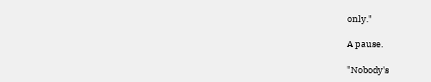only."

A pause.

"Nobody's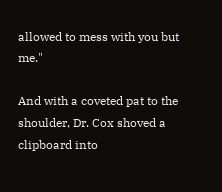allowed to mess with you but me."

And with a coveted pat to the shoulder, Dr. Cox shoved a clipboard into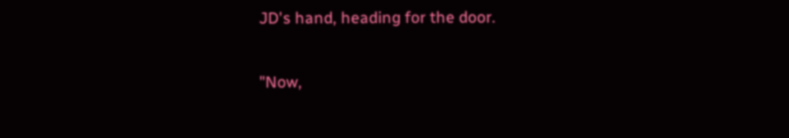JD's hand, heading for the door.

"Now,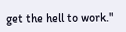get the hell to work."